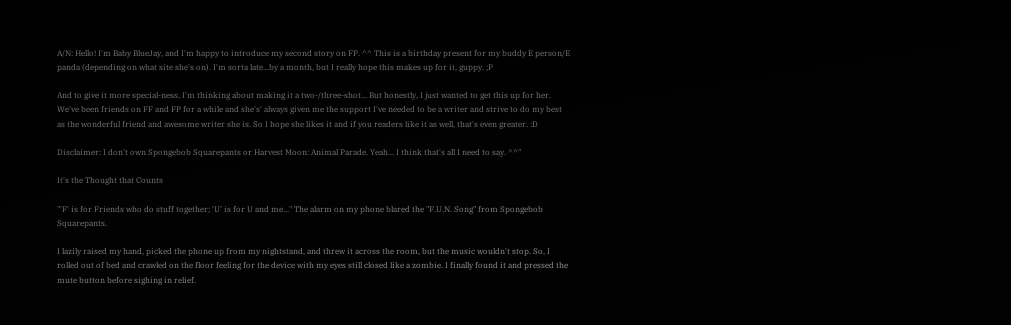A/N: Hello! I'm Baby BlueJay, and I'm happy to introduce my second story on FP. ^^ This is a birthday present for my buddy E person/E panda (depending on what site she's on). I'm sorta late...by a month, but I really hope this makes up for it, guppy. ;P

And to give it more special-ness, I'm thinking about making it a two-/three-shot... But honestly, I just wanted to get this up for her. We've been friends on FF and FP for a while and she's' always given me the support I've needed to be a writer and strive to do my best as the wonderful friend and awesome writer she is. So I hope she likes it and if you readers like it as well, that's even greater. :D

Disclaimer: I don't own Spongebob Squarepants or Harvest Moon: Animal Parade. Yeah... I think that's all I need to say. ^^"

It's the Thought that Counts

"'F' is for Friends who do stuff together; 'U' is for U and me..." The alarm on my phone blared the "F.U.N. Song" from Spongebob Squarepants.

I lazily raised my hand, picked the phone up from my nightstand, and threw it across the room, but the music wouldn't stop. So, I rolled out of bed and crawled on the floor feeling for the device with my eyes still closed like a zombie. I finally found it and pressed the mute button before sighing in relief.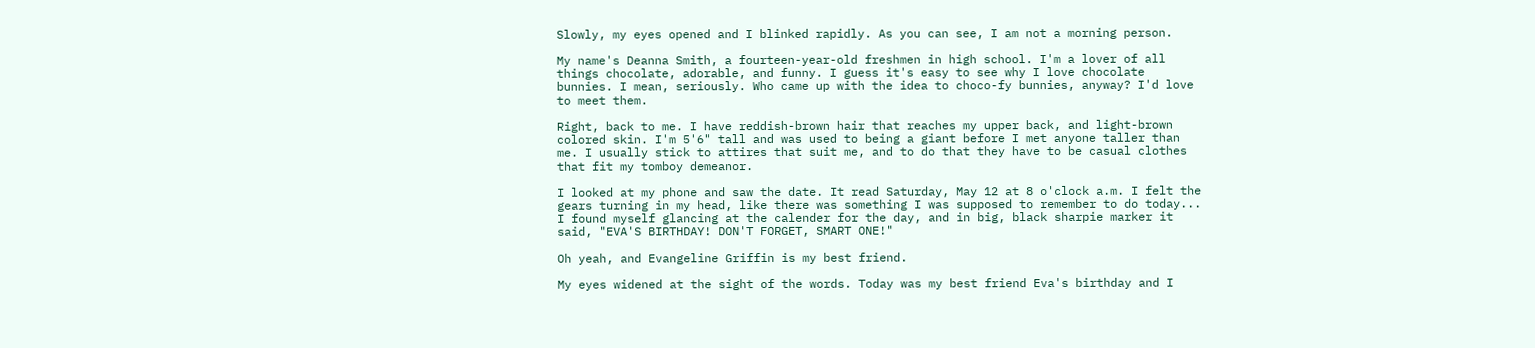Slowly, my eyes opened and I blinked rapidly. As you can see, I am not a morning person.

My name's Deanna Smith, a fourteen-year-old freshmen in high school. I'm a lover of all things chocolate, adorable, and funny. I guess it's easy to see why I love chocolate bunnies. I mean, seriously. Who came up with the idea to choco-fy bunnies, anyway? I'd love to meet them.

Right, back to me. I have reddish-brown hair that reaches my upper back, and light-brown colored skin. I'm 5'6" tall and was used to being a giant before I met anyone taller than me. I usually stick to attires that suit me, and to do that they have to be casual clothes that fit my tomboy demeanor.

I looked at my phone and saw the date. It read Saturday, May 12 at 8 o'clock a.m. I felt the gears turning in my head, like there was something I was supposed to remember to do today... I found myself glancing at the calender for the day, and in big, black sharpie marker it said, "EVA'S BIRTHDAY! DON'T FORGET, SMART ONE!"

Oh yeah, and Evangeline Griffin is my best friend.

My eyes widened at the sight of the words. Today was my best friend Eva's birthday and I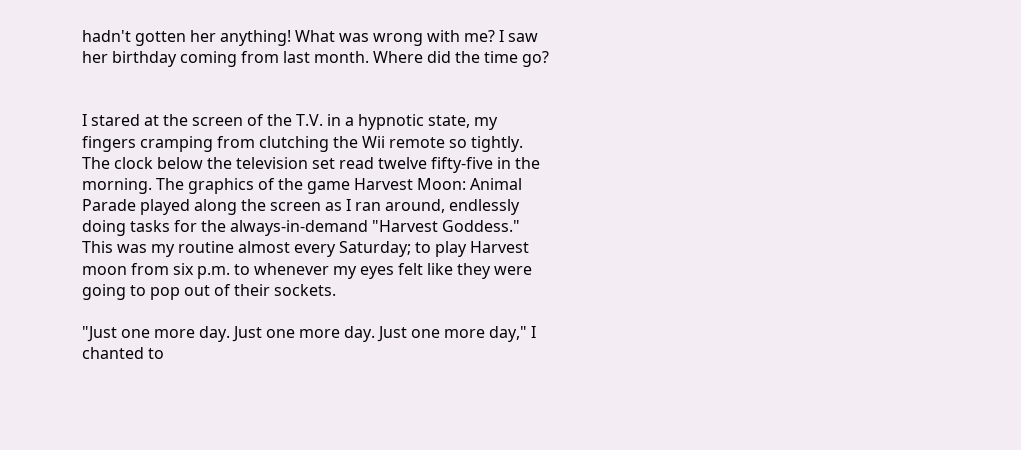hadn't gotten her anything! What was wrong with me? I saw her birthday coming from last month. Where did the time go?


I stared at the screen of the T.V. in a hypnotic state, my fingers cramping from clutching the Wii remote so tightly. The clock below the television set read twelve fifty-five in the morning. The graphics of the game Harvest Moon: Animal Parade played along the screen as I ran around, endlessly doing tasks for the always-in-demand "Harvest Goddess." This was my routine almost every Saturday; to play Harvest moon from six p.m. to whenever my eyes felt like they were going to pop out of their sockets.

"Just one more day. Just one more day. Just one more day," I chanted to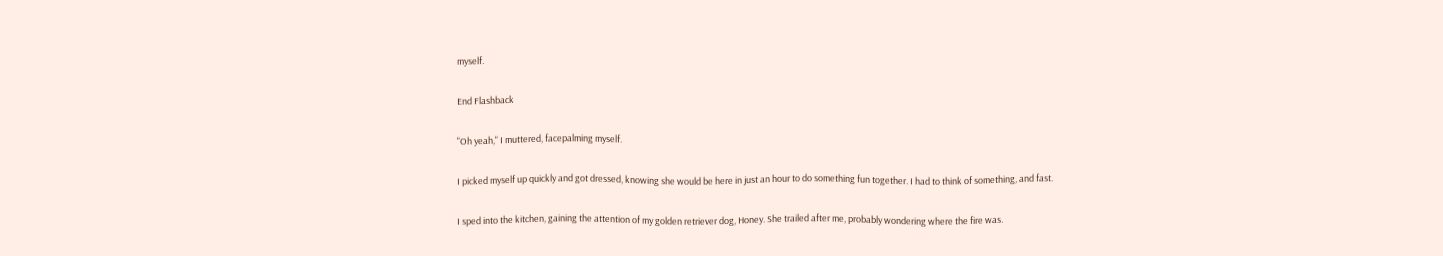myself.

End Flashback

"Oh yeah," I muttered, facepalming myself.

I picked myself up quickly and got dressed, knowing she would be here in just an hour to do something fun together. I had to think of something, and fast.

I sped into the kitchen, gaining the attention of my golden retriever dog, Honey. She trailed after me, probably wondering where the fire was.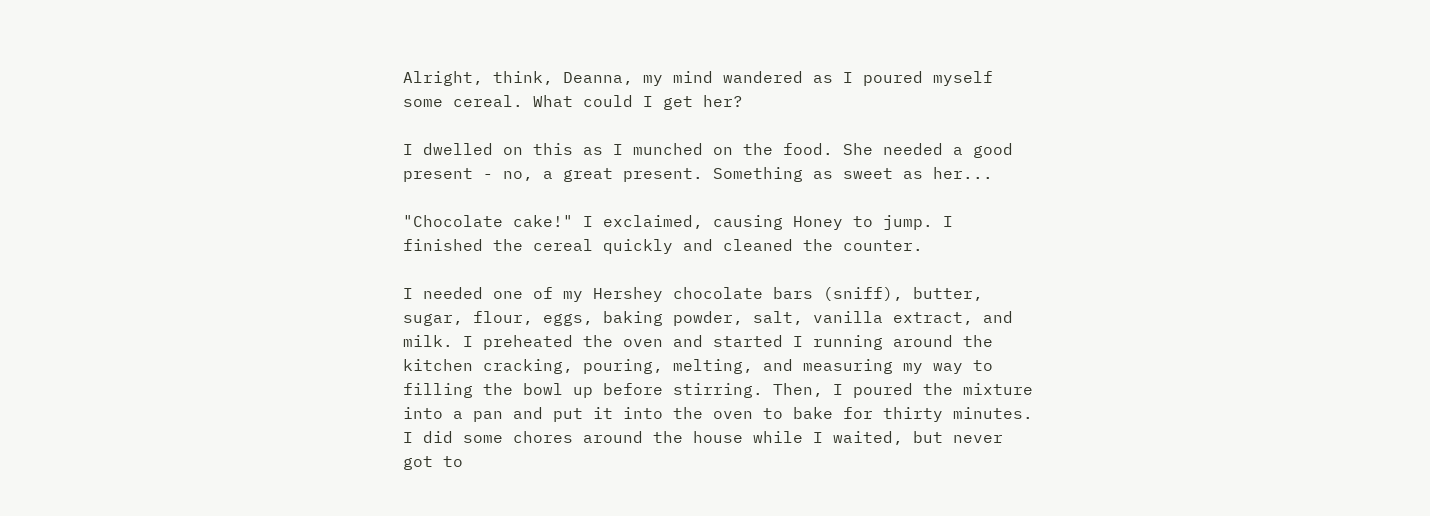Alright, think, Deanna, my mind wandered as I poured myself some cereal. What could I get her?

I dwelled on this as I munched on the food. She needed a good present - no, a great present. Something as sweet as her...

"Chocolate cake!" I exclaimed, causing Honey to jump. I finished the cereal quickly and cleaned the counter.

I needed one of my Hershey chocolate bars (sniff), butter, sugar, flour, eggs, baking powder, salt, vanilla extract, and milk. I preheated the oven and started I running around the kitchen cracking, pouring, melting, and measuring my way to filling the bowl up before stirring. Then, I poured the mixture into a pan and put it into the oven to bake for thirty minutes. I did some chores around the house while I waited, but never got to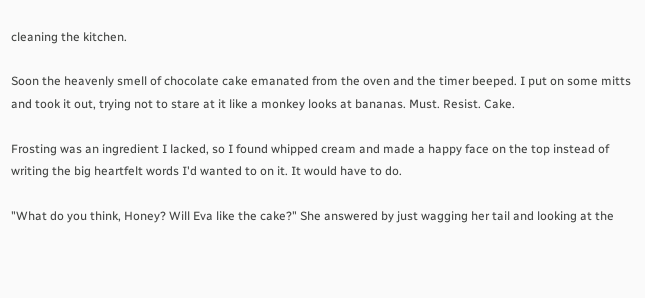cleaning the kitchen.

Soon the heavenly smell of chocolate cake emanated from the oven and the timer beeped. I put on some mitts and took it out, trying not to stare at it like a monkey looks at bananas. Must. Resist. Cake.

Frosting was an ingredient I lacked, so I found whipped cream and made a happy face on the top instead of writing the big heartfelt words I'd wanted to on it. It would have to do.

"What do you think, Honey? Will Eva like the cake?" She answered by just wagging her tail and looking at the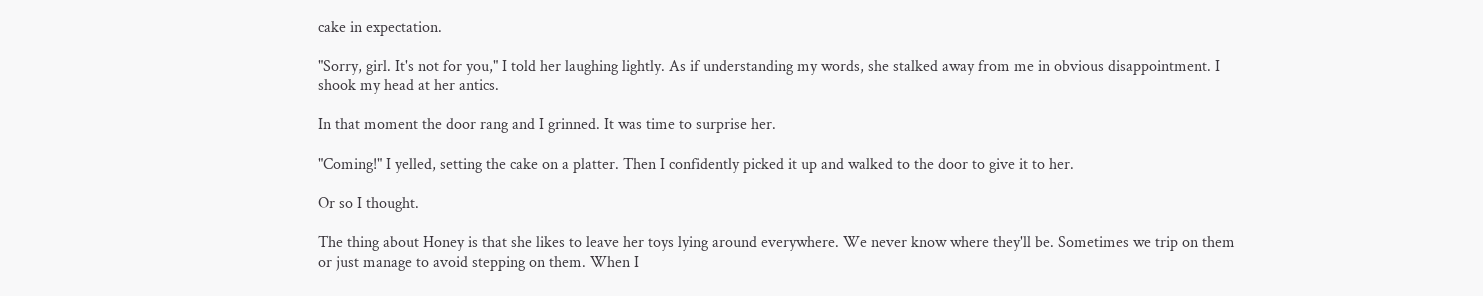cake in expectation.

"Sorry, girl. It's not for you," I told her laughing lightly. As if understanding my words, she stalked away from me in obvious disappointment. I shook my head at her antics.

In that moment the door rang and I grinned. It was time to surprise her.

"Coming!" I yelled, setting the cake on a platter. Then I confidently picked it up and walked to the door to give it to her.

Or so I thought.

The thing about Honey is that she likes to leave her toys lying around everywhere. We never know where they'll be. Sometimes we trip on them or just manage to avoid stepping on them. When I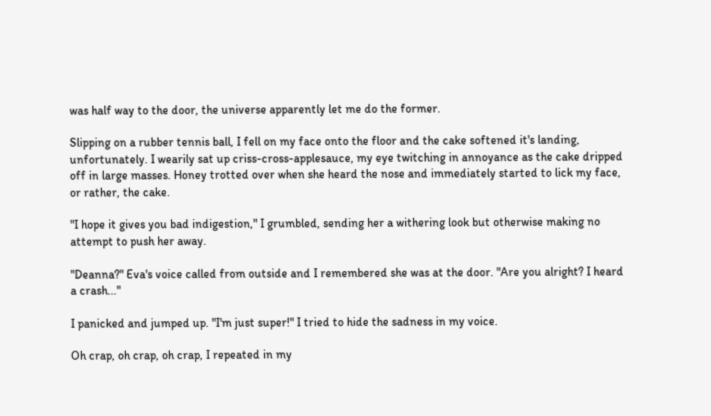was half way to the door, the universe apparently let me do the former.

Slipping on a rubber tennis ball, I fell on my face onto the floor and the cake softened it's landing, unfortunately. I wearily sat up criss-cross-applesauce, my eye twitching in annoyance as the cake dripped off in large masses. Honey trotted over when she heard the nose and immediately started to lick my face, or rather, the cake.

"I hope it gives you bad indigestion," I grumbled, sending her a withering look but otherwise making no attempt to push her away.

"Deanna?" Eva's voice called from outside and I remembered she was at the door. "Are you alright? I heard a crash..."

I panicked and jumped up. "I'm just super!" I tried to hide the sadness in my voice.

Oh crap, oh crap, oh crap, I repeated in my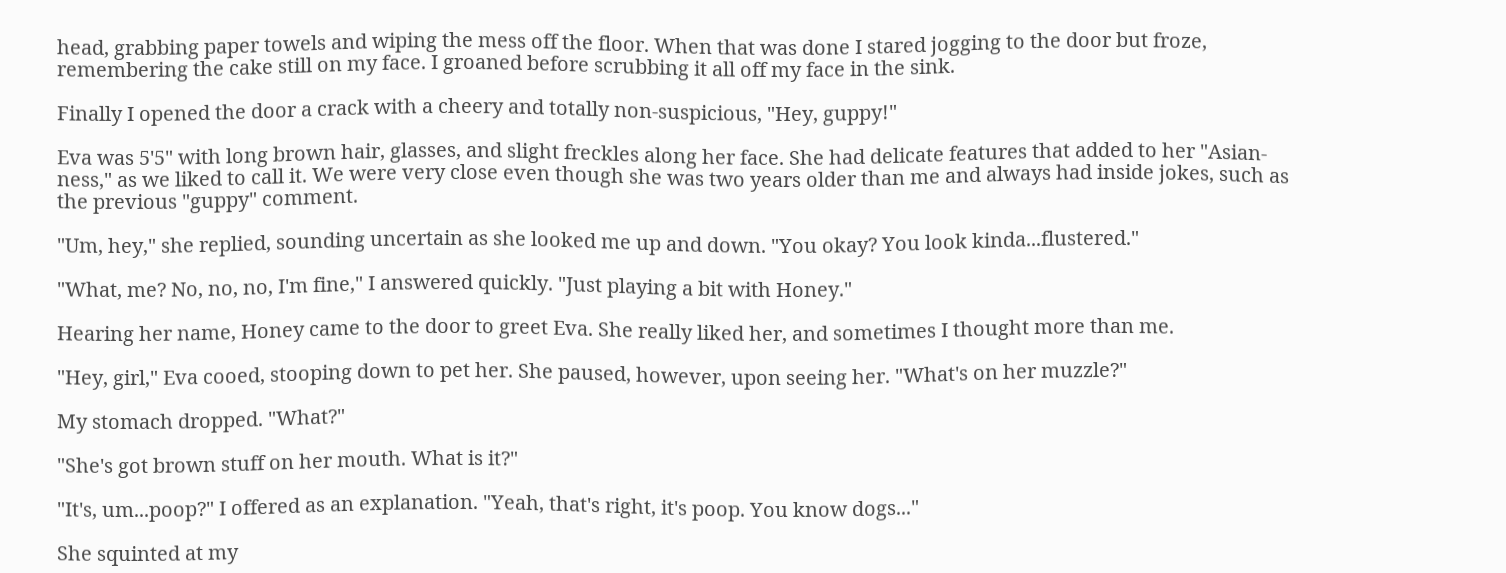head, grabbing paper towels and wiping the mess off the floor. When that was done I stared jogging to the door but froze, remembering the cake still on my face. I groaned before scrubbing it all off my face in the sink.

Finally I opened the door a crack with a cheery and totally non-suspicious, "Hey, guppy!"

Eva was 5'5" with long brown hair, glasses, and slight freckles along her face. She had delicate features that added to her "Asian-ness," as we liked to call it. We were very close even though she was two years older than me and always had inside jokes, such as the previous "guppy" comment.

"Um, hey," she replied, sounding uncertain as she looked me up and down. "You okay? You look kinda...flustered."

"What, me? No, no, no, I'm fine," I answered quickly. "Just playing a bit with Honey."

Hearing her name, Honey came to the door to greet Eva. She really liked her, and sometimes I thought more than me.

"Hey, girl," Eva cooed, stooping down to pet her. She paused, however, upon seeing her. "What's on her muzzle?"

My stomach dropped. "What?"

"She's got brown stuff on her mouth. What is it?"

"It's, um...poop?" I offered as an explanation. "Yeah, that's right, it's poop. You know dogs..."

She squinted at my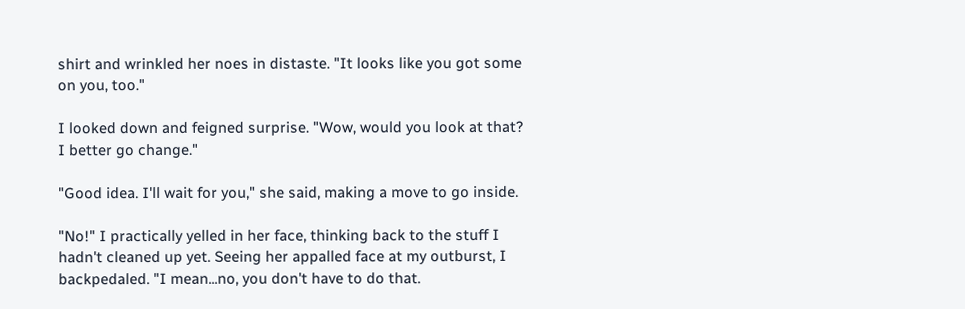shirt and wrinkled her noes in distaste. "It looks like you got some on you, too."

I looked down and feigned surprise. "Wow, would you look at that? I better go change."

"Good idea. I'll wait for you," she said, making a move to go inside.

"No!" I practically yelled in her face, thinking back to the stuff I hadn't cleaned up yet. Seeing her appalled face at my outburst, I backpedaled. "I mean...no, you don't have to do that.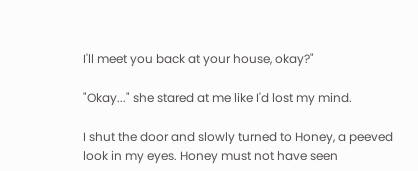I'll meet you back at your house, okay?"

"Okay..." she stared at me like I'd lost my mind.

I shut the door and slowly turned to Honey, a peeved look in my eyes. Honey must not have seen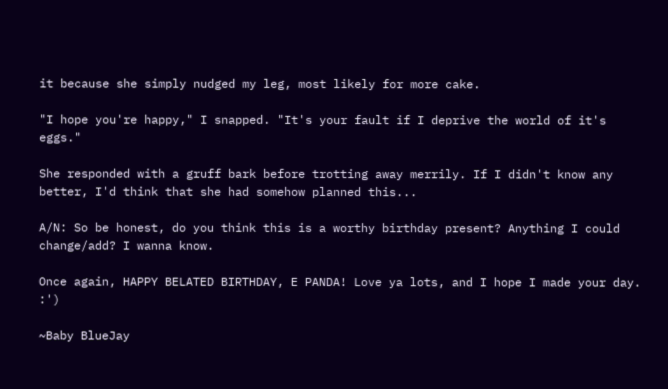it because she simply nudged my leg, most likely for more cake.

"I hope you're happy," I snapped. "It's your fault if I deprive the world of it's eggs."

She responded with a gruff bark before trotting away merrily. If I didn't know any better, I'd think that she had somehow planned this...

A/N: So be honest, do you think this is a worthy birthday present? Anything I could change/add? I wanna know.

Once again, HAPPY BELATED BIRTHDAY, E PANDA! Love ya lots, and I hope I made your day. :')

~Baby BlueJay